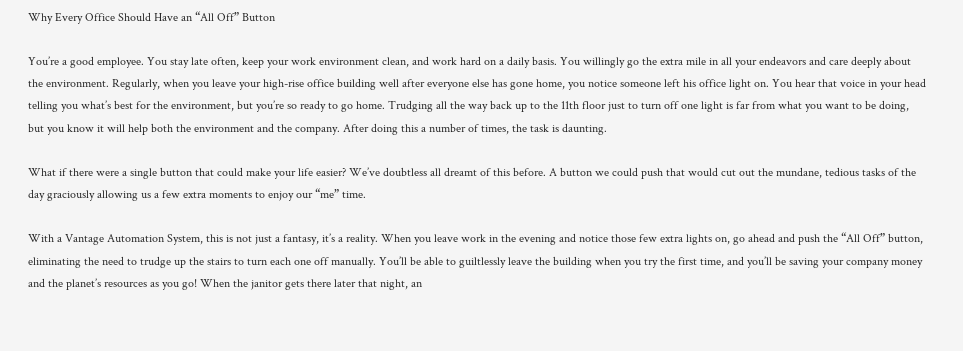Why Every Office Should Have an “All Off” Button

You’re a good employee. You stay late often, keep your work environment clean, and work hard on a daily basis. You willingly go the extra mile in all your endeavors and care deeply about the environment. Regularly, when you leave your high-rise office building well after everyone else has gone home, you notice someone left his office light on. You hear that voice in your head telling you what’s best for the environment, but you’re so ready to go home. Trudging all the way back up to the 11th floor just to turn off one light is far from what you want to be doing, but you know it will help both the environment and the company. After doing this a number of times, the task is daunting.

What if there were a single button that could make your life easier? We’ve doubtless all dreamt of this before. A button we could push that would cut out the mundane, tedious tasks of the day graciously allowing us a few extra moments to enjoy our “me” time.

With a Vantage Automation System, this is not just a fantasy, it’s a reality. When you leave work in the evening and notice those few extra lights on, go ahead and push the “All Off” button, eliminating the need to trudge up the stairs to turn each one off manually. You’ll be able to guiltlessly leave the building when you try the first time, and you’ll be saving your company money and the planet’s resources as you go! When the janitor gets there later that night, an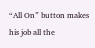“All On” button makes his job all the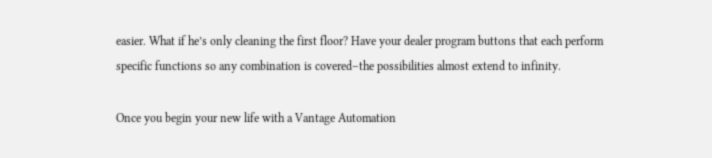easier. What if he’s only cleaning the first floor? Have your dealer program buttons that each perform specific functions so any combination is covered–the possibilities almost extend to infinity.

Once you begin your new life with a Vantage Automation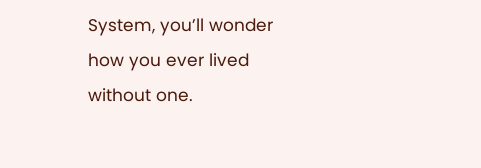System, you’ll wonder how you ever lived without one.